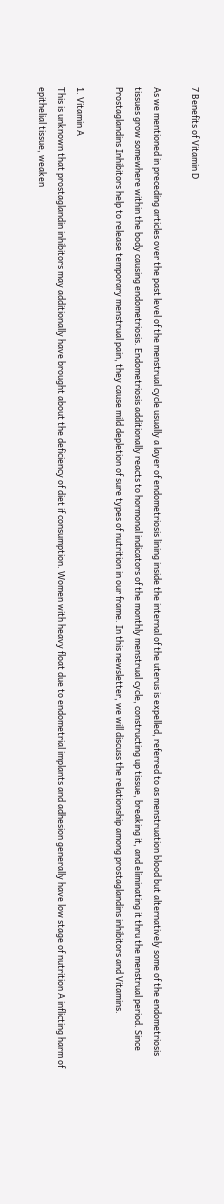7 Benefits of Vitamin D

As we mentioned in preceding articles over the past level of the menstrual cycle usually a layer of endometriosis lining inside the internal of the uterus is expelled, referred to as menstruation blood but alternatively some of the endometriosis tissues grow somewhere within the body causing endometriosis. Endometriosis additionally reacts to hormonal indicators of the monthly menstrual cycle, constructing up tissue, breaking it, and eliminating it thru the menstrual period. Since Prostaglandins Inhibitors help to release temporary menstrual pain, they cause mild depletion of sure types of nutrition in our frame. In this newsletter, we will discuss the relationship among prostaglandins inhibitors and Vitamins.

1. Vitamin A
This is unknown that prostaglandin inhibitors may additionally have brought about the deficiency of diet if consumption. Women with heavy float due to endometrial implants and adhesion generally have low stage of nutrition A inflicting harm of epithelial tissue, weaken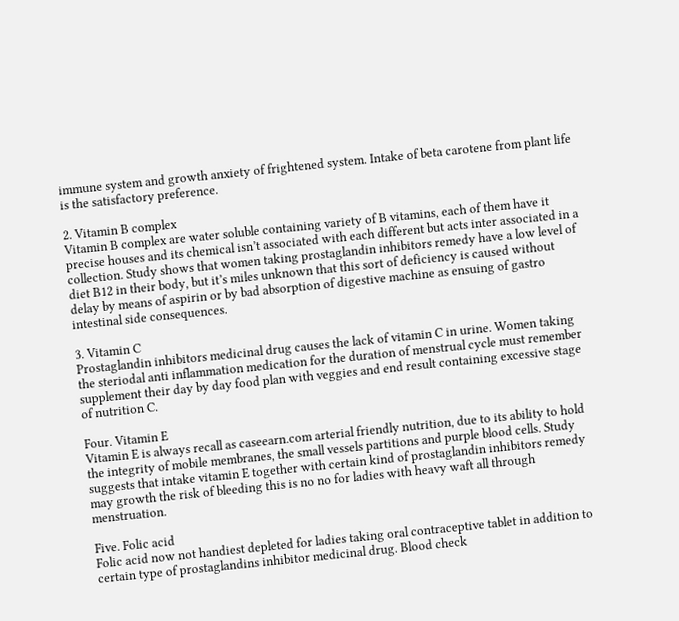immune system and growth anxiety of frightened system. Intake of beta carotene from plant life is the satisfactory preference.

2. Vitamin B complex
Vitamin B complex are water soluble containing variety of B vitamins, each of them have it precise houses and its chemical isn’t associated with each different but acts inter associated in a collection. Study shows that women taking prostaglandin inhibitors remedy have a low level of diet B12 in their body, but it’s miles unknown that this sort of deficiency is caused without delay by means of aspirin or by bad absorption of digestive machine as ensuing of gastro intestinal side consequences.

3. Vitamin C
Prostaglandin inhibitors medicinal drug causes the lack of vitamin C in urine. Women taking the steriodal anti inflammation medication for the duration of menstrual cycle must remember supplement their day by day food plan with veggies and end result containing excessive stage of nutrition C.

Four. Vitamin E
Vitamin E is always recall as caseearn.com arterial friendly nutrition, due to its ability to hold the integrity of mobile membranes, the small vessels partitions and purple blood cells. Study suggests that intake vitamin E together with certain kind of prostaglandin inhibitors remedy may growth the risk of bleeding this is no no for ladies with heavy waft all through menstruation.

Five. Folic acid
Folic acid now not handiest depleted for ladies taking oral contraceptive tablet in addition to certain type of prostaglandins inhibitor medicinal drug. Blood check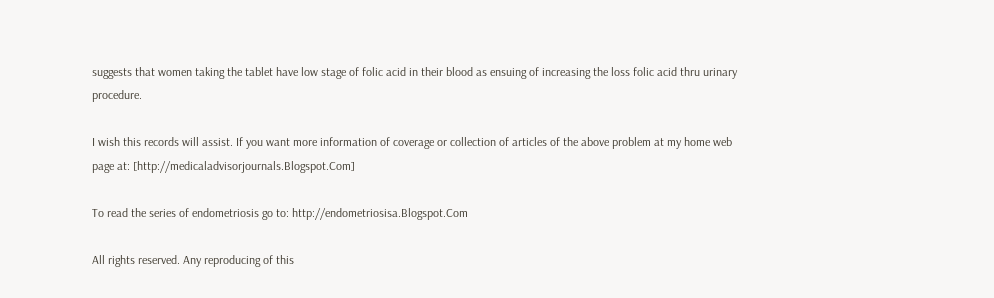suggests that women taking the tablet have low stage of folic acid in their blood as ensuing of increasing the loss folic acid thru urinary procedure.

I wish this records will assist. If you want more information of coverage or collection of articles of the above problem at my home web page at: [http://medicaladvisorjournals.Blogspot.Com]

To read the series of endometriosis go to: http://endometriosisa.Blogspot.Com

All rights reserved. Any reproducing of this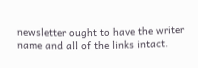newsletter ought to have the writer name and all of the links intact.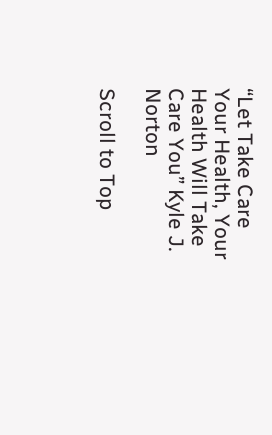“Let Take Care Your Health, Your Health Will Take Care You” Kyle J. Norton

Scroll to Top